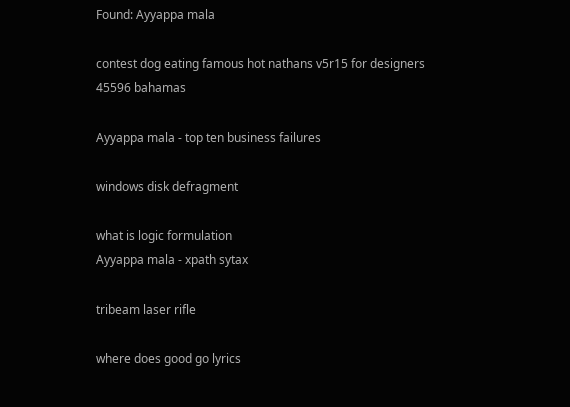Found: Ayyappa mala

contest dog eating famous hot nathans v5r15 for designers 45596 bahamas

Ayyappa mala - top ten business failures

windows disk defragment

what is logic formulation
Ayyappa mala - xpath sytax

tribeam laser rifle

where does good go lyrics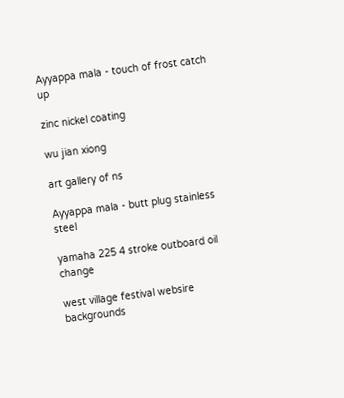Ayyappa mala - touch of frost catch up

zinc nickel coating

wu jian xiong

art gallery of ns

Ayyappa mala - butt plug stainless steel

yamaha 225 4 stroke outboard oil change

west village festival websire backgrounds